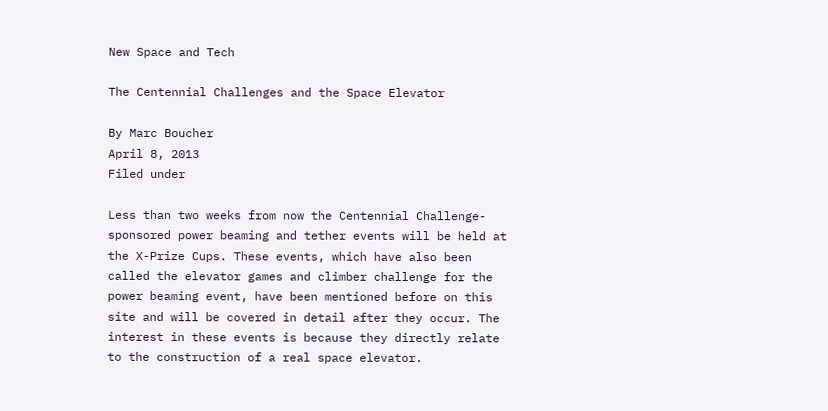New Space and Tech

The Centennial Challenges and the Space Elevator

By Marc Boucher
April 8, 2013
Filed under

Less than two weeks from now the Centennial Challenge-sponsored power beaming and tether events will be held at the X-Prize Cups. These events, which have also been called the elevator games and climber challenge for the power beaming event, have been mentioned before on this site and will be covered in detail after they occur. The interest in these events is because they directly relate to the construction of a real space elevator.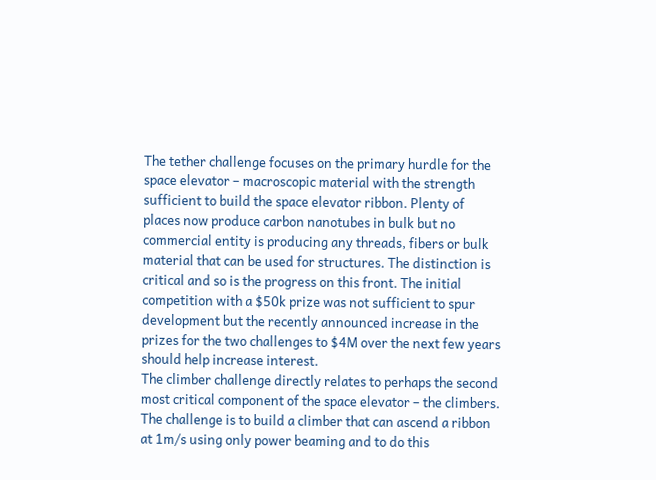The tether challenge focuses on the primary hurdle for the space elevator – macroscopic material with the strength sufficient to build the space elevator ribbon. Plenty of places now produce carbon nanotubes in bulk but no commercial entity is producing any threads, fibers or bulk material that can be used for structures. The distinction is critical and so is the progress on this front. The initial competition with a $50k prize was not sufficient to spur development but the recently announced increase in the prizes for the two challenges to $4M over the next few years should help increase interest.
The climber challenge directly relates to perhaps the second most critical component of the space elevator – the climbers. The challenge is to build a climber that can ascend a ribbon at 1m/s using only power beaming and to do this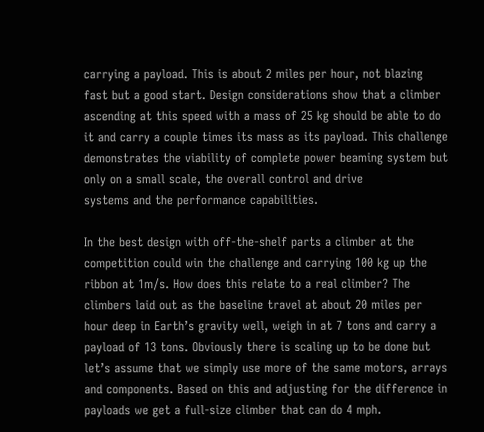carrying a payload. This is about 2 miles per hour, not blazing fast but a good start. Design considerations show that a climber ascending at this speed with a mass of 25 kg should be able to do it and carry a couple times its mass as its payload. This challenge demonstrates the viability of complete power beaming system but only on a small scale, the overall control and drive
systems and the performance capabilities.

In the best design with off-the-shelf parts a climber at the competition could win the challenge and carrying 100 kg up the ribbon at 1m/s. How does this relate to a real climber? The climbers laid out as the baseline travel at about 20 miles per hour deep in Earth’s gravity well, weigh in at 7 tons and carry a payload of 13 tons. Obviously there is scaling up to be done but let’s assume that we simply use more of the same motors, arrays and components. Based on this and adjusting for the difference in payloads we get a full-size climber that can do 4 mph.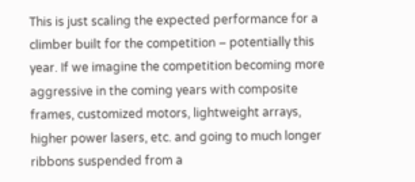This is just scaling the expected performance for a climber built for the competition – potentially this year. If we imagine the competition becoming more aggressive in the coming years with composite frames, customized motors, lightweight arrays, higher power lasers, etc. and going to much longer ribbons suspended from a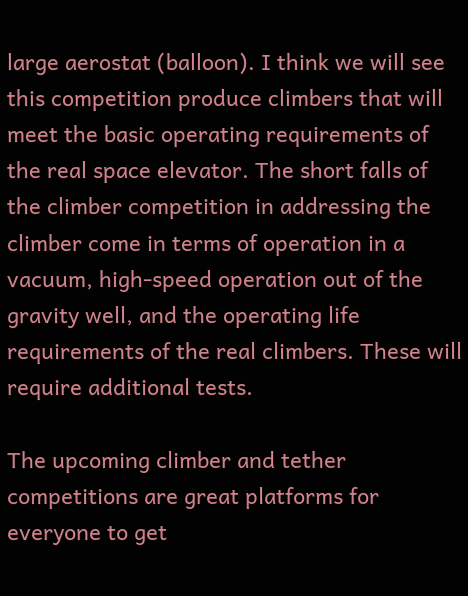large aerostat (balloon). I think we will see this competition produce climbers that will meet the basic operating requirements of the real space elevator. The short falls of the climber competition in addressing the climber come in terms of operation in a vacuum, high-speed operation out of the gravity well, and the operating life requirements of the real climbers. These will require additional tests.

The upcoming climber and tether competitions are great platforms for everyone to get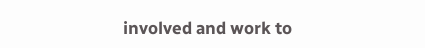involved and work to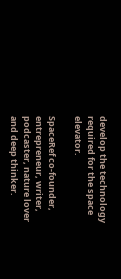develop the technology required for the space elevator.

SpaceRef co-founder, entrepreneur, writer, podcaster, nature lover and deep thinker.